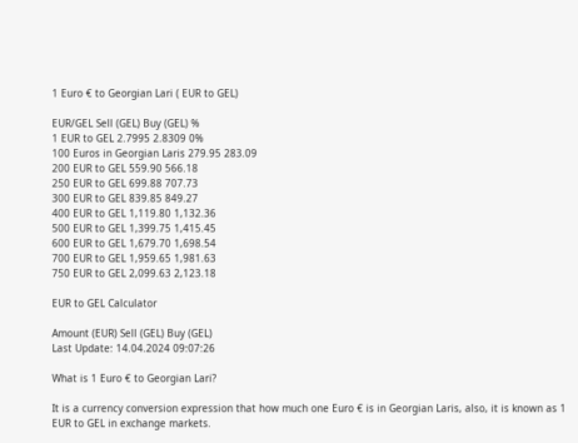1 Euro € to Georgian Lari ( EUR to GEL)

EUR/GEL Sell (GEL) Buy (GEL) %
1 EUR to GEL 2.7995 2.8309 0%
100 Euros in Georgian Laris 279.95 283.09
200 EUR to GEL 559.90 566.18
250 EUR to GEL 699.88 707.73
300 EUR to GEL 839.85 849.27
400 EUR to GEL 1,119.80 1,132.36
500 EUR to GEL 1,399.75 1,415.45
600 EUR to GEL 1,679.70 1,698.54
700 EUR to GEL 1,959.65 1,981.63
750 EUR to GEL 2,099.63 2,123.18

EUR to GEL Calculator

Amount (EUR) Sell (GEL) Buy (GEL)
Last Update: 14.04.2024 09:07:26

What is 1 Euro € to Georgian Lari?

It is a currency conversion expression that how much one Euro € is in Georgian Laris, also, it is known as 1 EUR to GEL in exchange markets.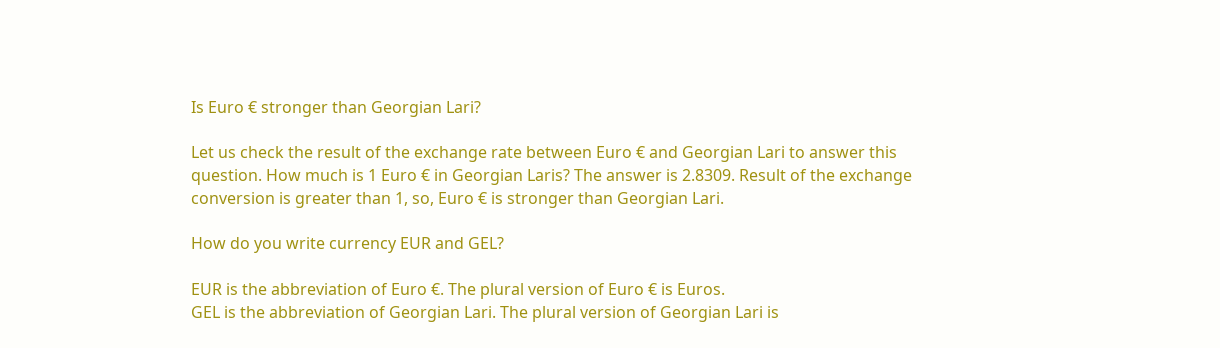Is Euro € stronger than Georgian Lari?

Let us check the result of the exchange rate between Euro € and Georgian Lari to answer this question. How much is 1 Euro € in Georgian Laris? The answer is 2.8309. Result of the exchange conversion is greater than 1, so, Euro € is stronger than Georgian Lari.

How do you write currency EUR and GEL?

EUR is the abbreviation of Euro €. The plural version of Euro € is Euros.
GEL is the abbreviation of Georgian Lari. The plural version of Georgian Lari is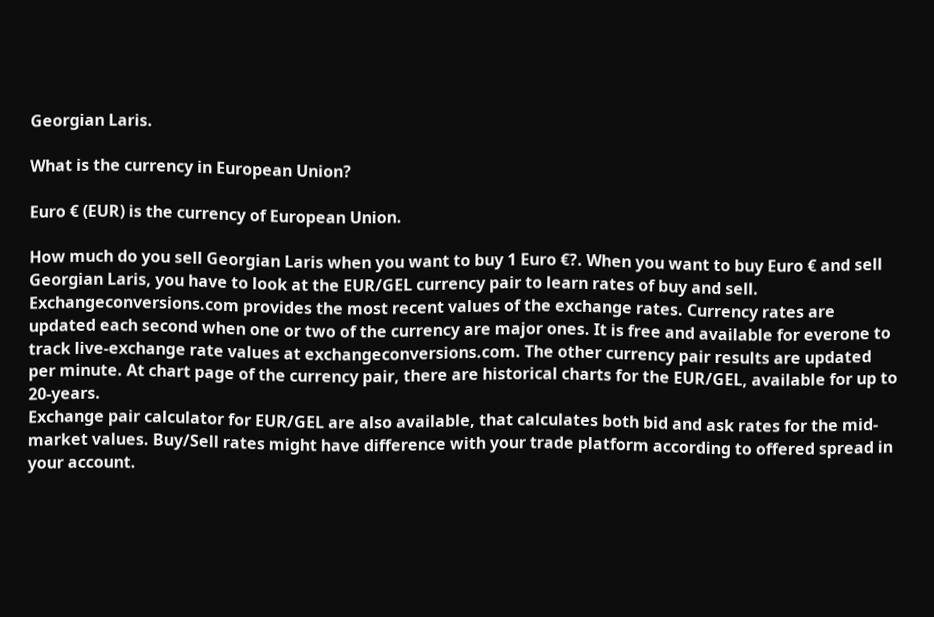Georgian Laris.

What is the currency in European Union?

Euro € (EUR) is the currency of European Union.

How much do you sell Georgian Laris when you want to buy 1 Euro €?. When you want to buy Euro € and sell Georgian Laris, you have to look at the EUR/GEL currency pair to learn rates of buy and sell. Exchangeconversions.com provides the most recent values of the exchange rates. Currency rates are updated each second when one or two of the currency are major ones. It is free and available for everone to track live-exchange rate values at exchangeconversions.com. The other currency pair results are updated per minute. At chart page of the currency pair, there are historical charts for the EUR/GEL, available for up to 20-years.
Exchange pair calculator for EUR/GEL are also available, that calculates both bid and ask rates for the mid-market values. Buy/Sell rates might have difference with your trade platform according to offered spread in your account.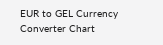EUR to GEL Currency Converter Chart